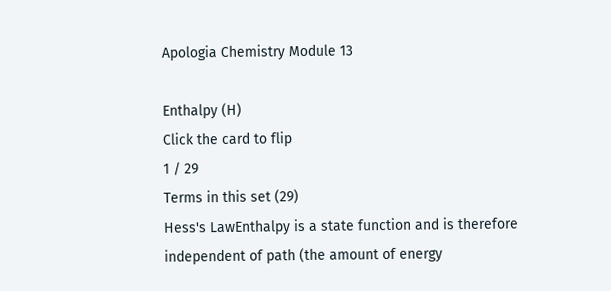Apologia Chemistry Module 13

Enthalpy (H)
Click the card to flip
1 / 29
Terms in this set (29)
Hess's LawEnthalpy is a state function and is therefore independent of path (the amount of energy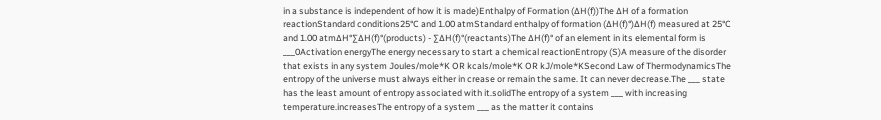in a substance is independent of how it is made)Enthalpy of Formation (∆H(f))The ∆H of a formation reactionStandard conditions25°C and 1.00 atmStandard enthalpy of formation (∆H(f)°)∆H(f) measured at 25°C and 1.00 atm∆H°∑∆H(f)°(products) - ∑∆H(f)°(reactants)The ∆H(f)° of an element in its elemental form is ___0Activation energyThe energy necessary to start a chemical reactionEntropy (S)A measure of the disorder that exists in any system Joules/mole*K OR kcals/mole*K OR kJ/mole*KSecond Law of ThermodynamicsThe entropy of the universe must always either in crease or remain the same. It can never decrease.The ___ state has the least amount of entropy associated with it.solidThe entropy of a system ___ with increasing temperature.increasesThe entropy of a system ___ as the matter it contains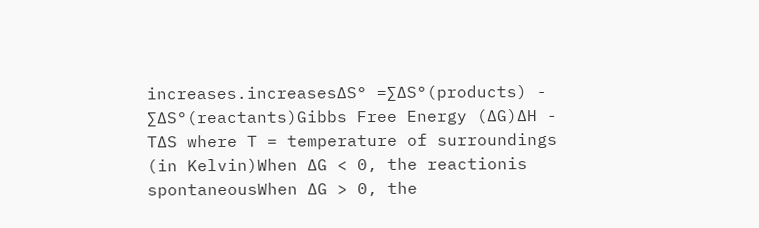increases.increases∆S° =∑∆S°(products) - ∑∆S°(reactants)Gibbs Free Energy (∆G)∆H - T∆S where T = temperature of surroundings (in Kelvin)When ∆G < 0, the reactionis spontaneousWhen ∆G > 0, the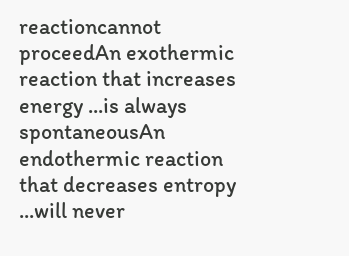reactioncannot proceedAn exothermic reaction that increases energy ...is always spontaneousAn endothermic reaction that decreases entropy ...will never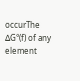occurThe ∆G°(f) of any element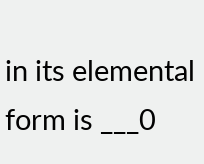in its elemental form is ___0